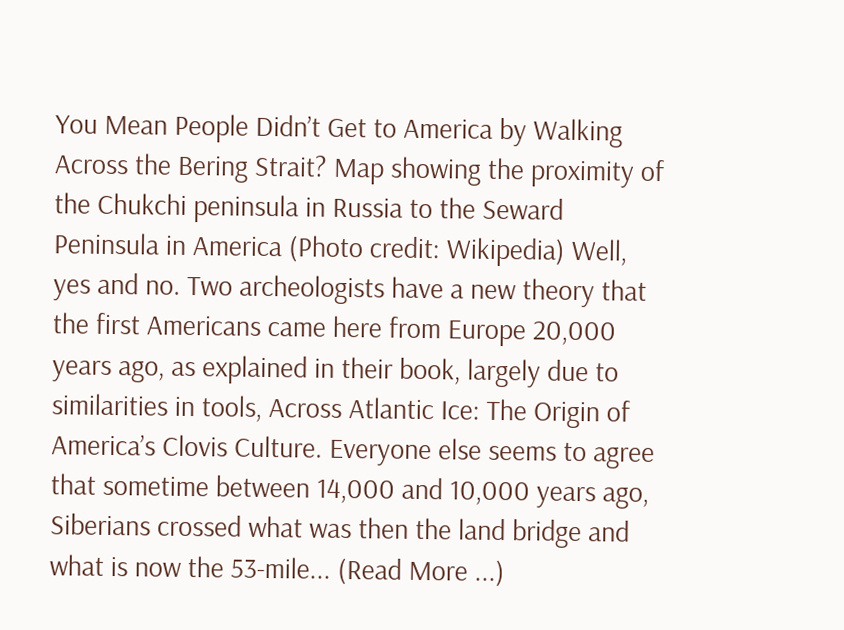You Mean People Didn’t Get to America by Walking Across the Bering Strait? Map showing the proximity of the Chukchi peninsula in Russia to the Seward Peninsula in America (Photo credit: Wikipedia) Well, yes and no. Two archeologists have a new theory that the first Americans came here from Europe 20,000 years ago, as explained in their book, largely due to similarities in tools, Across Atlantic Ice: The Origin of America’s Clovis Culture. Everyone else seems to agree that sometime between 14,000 and 10,000 years ago, Siberians crossed what was then the land bridge and what is now the 53-mile... (Read More ...)